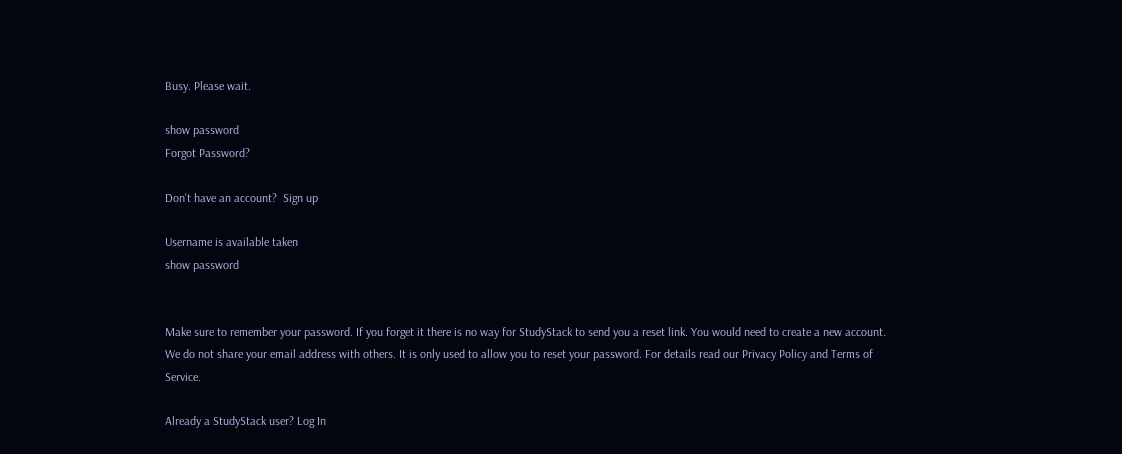Busy. Please wait.

show password
Forgot Password?

Don't have an account?  Sign up

Username is available taken
show password


Make sure to remember your password. If you forget it there is no way for StudyStack to send you a reset link. You would need to create a new account.
We do not share your email address with others. It is only used to allow you to reset your password. For details read our Privacy Policy and Terms of Service.

Already a StudyStack user? Log In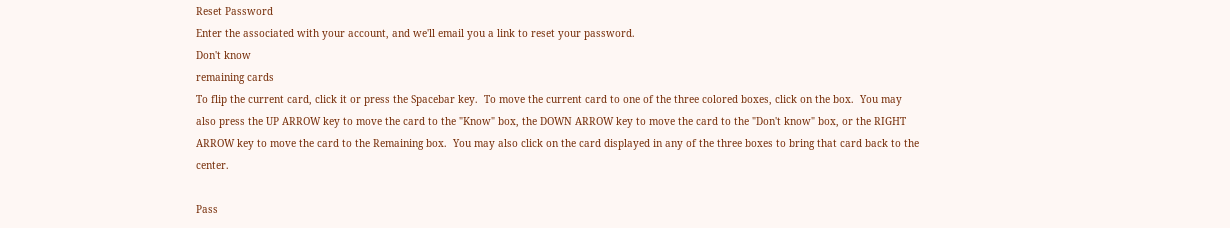Reset Password
Enter the associated with your account, and we'll email you a link to reset your password.
Don't know
remaining cards
To flip the current card, click it or press the Spacebar key.  To move the current card to one of the three colored boxes, click on the box.  You may also press the UP ARROW key to move the card to the "Know" box, the DOWN ARROW key to move the card to the "Don't know" box, or the RIGHT ARROW key to move the card to the Remaining box.  You may also click on the card displayed in any of the three boxes to bring that card back to the center.

Pass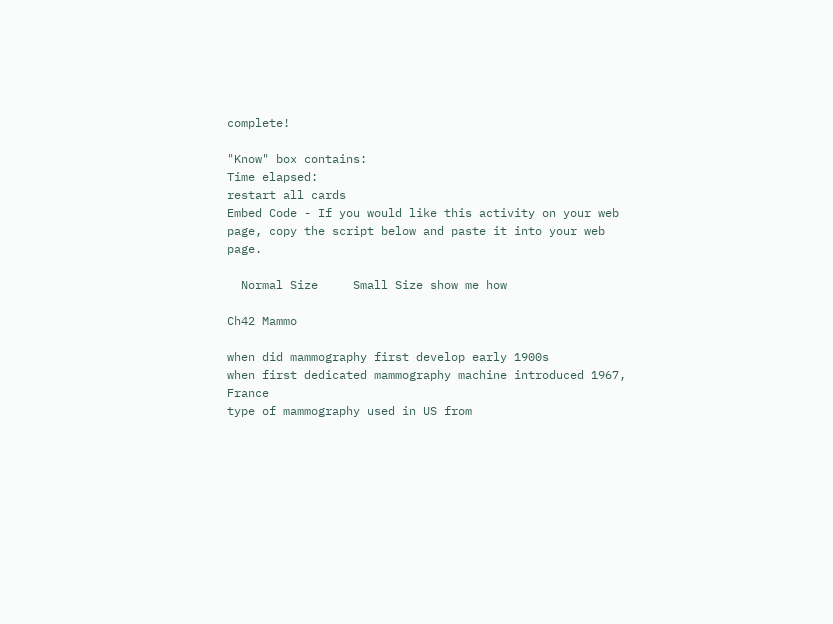complete!

"Know" box contains:
Time elapsed:
restart all cards
Embed Code - If you would like this activity on your web page, copy the script below and paste it into your web page.

  Normal Size     Small Size show me how

Ch42 Mammo

when did mammography first develop early 1900s
when first dedicated mammography machine introduced 1967, France
type of mammography used in US from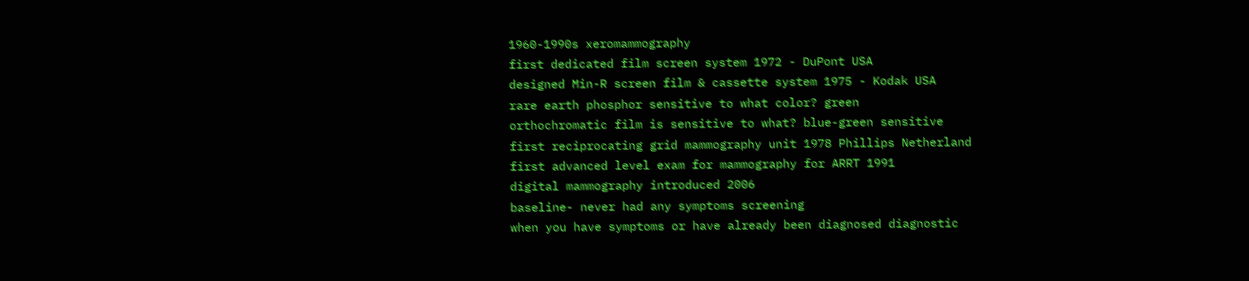1960-1990s xeromammography
first dedicated film screen system 1972 - DuPont USA
designed Min-R screen film & cassette system 1975 - Kodak USA
rare earth phosphor sensitive to what color? green
orthochromatic film is sensitive to what? blue-green sensitive
first reciprocating grid mammography unit 1978 Phillips Netherland
first advanced level exam for mammography for ARRT 1991
digital mammography introduced 2006
baseline- never had any symptoms screening
when you have symptoms or have already been diagnosed diagnostic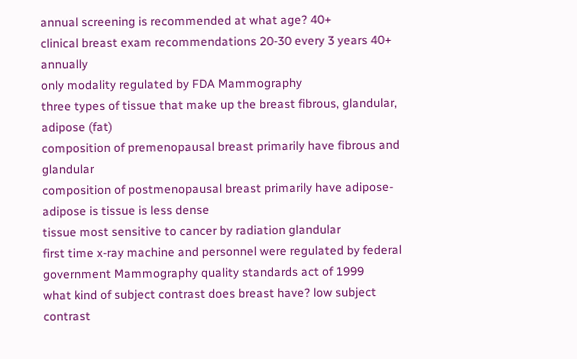annual screening is recommended at what age? 40+
clinical breast exam recommendations 20-30 every 3 years 40+ annually
only modality regulated by FDA Mammography
three types of tissue that make up the breast fibrous, glandular, adipose (fat)
composition of premenopausal breast primarily have fibrous and glandular
composition of postmenopausal breast primarily have adipose- adipose is tissue is less dense
tissue most sensitive to cancer by radiation glandular
first time x-ray machine and personnel were regulated by federal government Mammography quality standards act of 1999
what kind of subject contrast does breast have? low subject contrast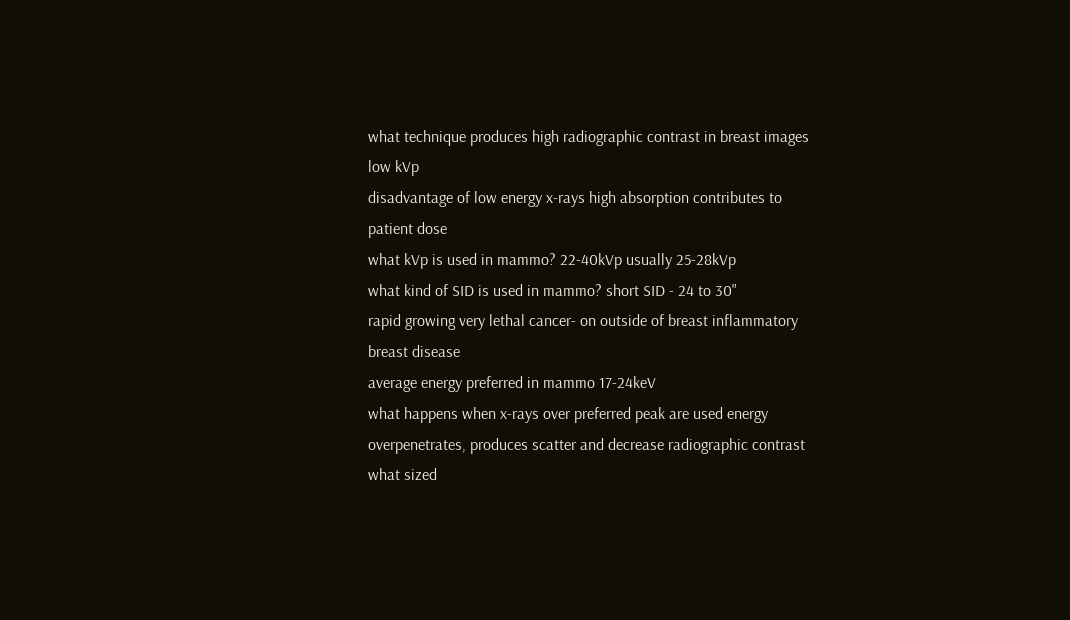what technique produces high radiographic contrast in breast images low kVp
disadvantage of low energy x-rays high absorption contributes to patient dose
what kVp is used in mammo? 22-40kVp usually 25-28kVp
what kind of SID is used in mammo? short SID - 24 to 30"
rapid growing very lethal cancer- on outside of breast inflammatory breast disease
average energy preferred in mammo 17-24keV
what happens when x-rays over preferred peak are used energy overpenetrates, produces scatter and decrease radiographic contrast
what sized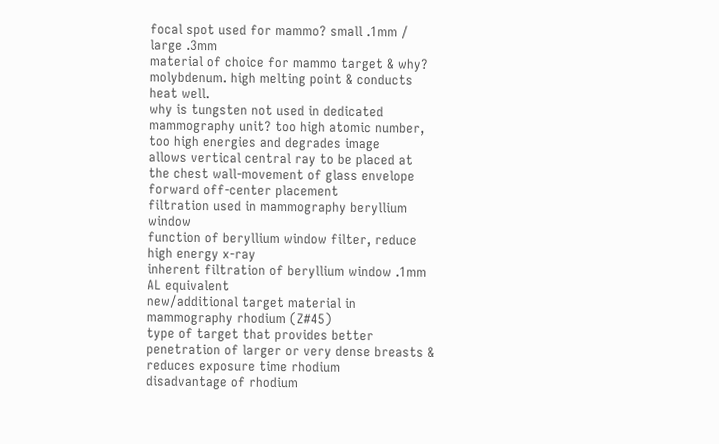focal spot used for mammo? small .1mm / large .3mm
material of choice for mammo target & why? molybdenum. high melting point & conducts heat well.
why is tungsten not used in dedicated mammography unit? too high atomic number, too high energies and degrades image
allows vertical central ray to be placed at the chest wall-movement of glass envelope forward off-center placement
filtration used in mammography beryllium window
function of beryllium window filter, reduce high energy x-ray
inherent filtration of beryllium window .1mm AL equivalent
new/additional target material in mammography rhodium (Z#45)
type of target that provides better penetration of larger or very dense breasts & reduces exposure time rhodium
disadvantage of rhodium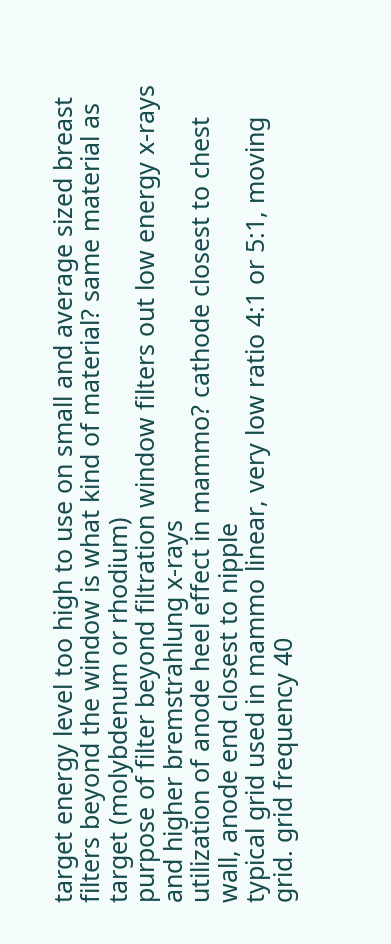target energy level too high to use on small and average sized breast
filters beyond the window is what kind of material? same material as target (molybdenum or rhodium)
purpose of filter beyond filtration window filters out low energy x-rays and higher bremstrahlung x-rays
utilization of anode heel effect in mammo? cathode closest to chest wall, anode end closest to nipple
typical grid used in mammo linear, very low ratio 4:1 or 5:1, moving grid. grid frequency 40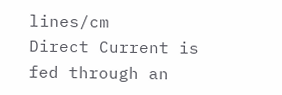lines/cm
Direct Current is fed through an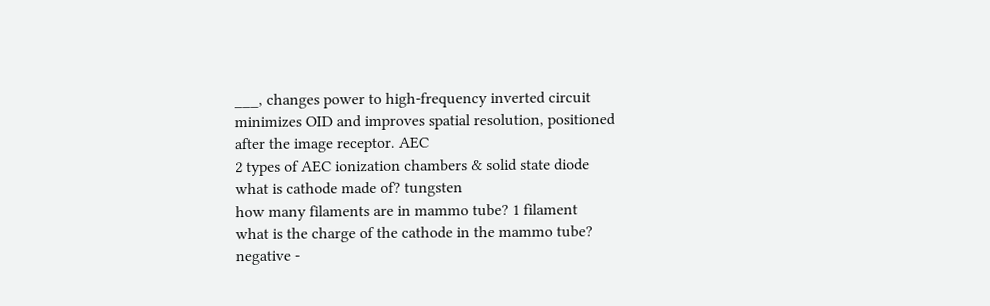___, changes power to high-frequency inverted circuit
minimizes OID and improves spatial resolution, positioned after the image receptor. AEC
2 types of AEC ionization chambers & solid state diode
what is cathode made of? tungsten
how many filaments are in mammo tube? 1 filament
what is the charge of the cathode in the mammo tube? negative -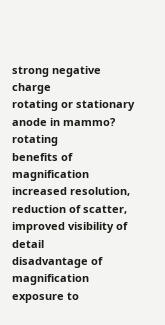strong negative charge
rotating or stationary anode in mammo? rotating
benefits of magnification increased resolution, reduction of scatter, improved visibility of detail
disadvantage of magnification exposure to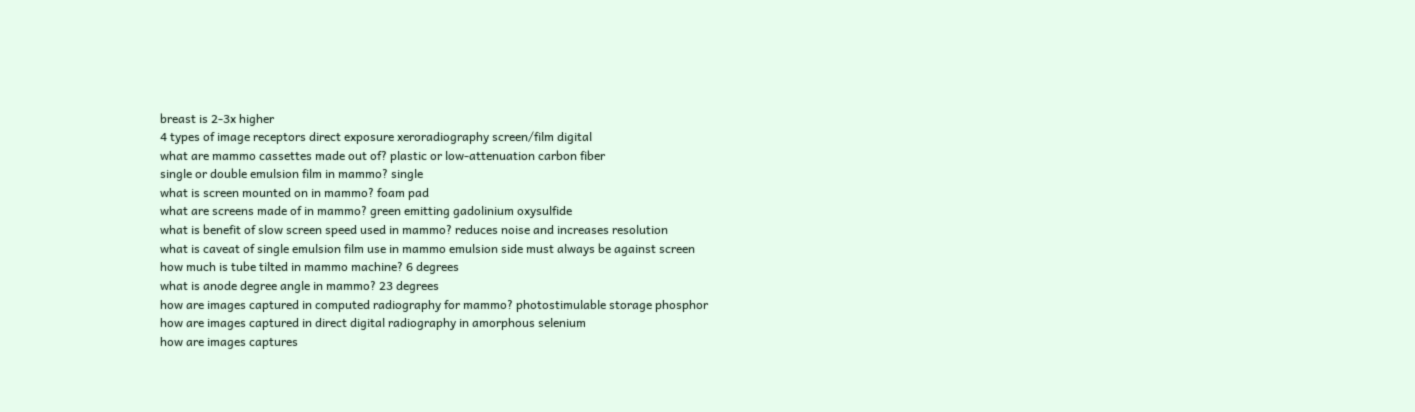breast is 2-3x higher
4 types of image receptors direct exposure xeroradiography screen/film digital
what are mammo cassettes made out of? plastic or low-attenuation carbon fiber
single or double emulsion film in mammo? single
what is screen mounted on in mammo? foam pad
what are screens made of in mammo? green emitting gadolinium oxysulfide
what is benefit of slow screen speed used in mammo? reduces noise and increases resolution
what is caveat of single emulsion film use in mammo emulsion side must always be against screen
how much is tube tilted in mammo machine? 6 degrees
what is anode degree angle in mammo? 23 degrees
how are images captured in computed radiography for mammo? photostimulable storage phosphor
how are images captured in direct digital radiography in amorphous selenium
how are images captures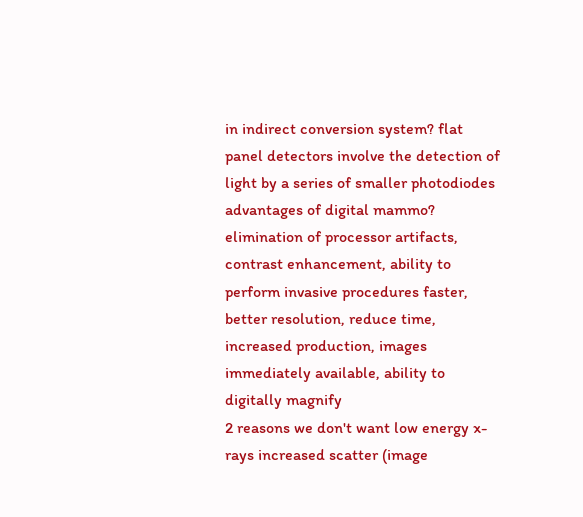in indirect conversion system? flat panel detectors involve the detection of light by a series of smaller photodiodes
advantages of digital mammo? elimination of processor artifacts, contrast enhancement, ability to perform invasive procedures faster, better resolution, reduce time, increased production, images immediately available, ability to digitally magnify
2 reasons we don't want low energy x-rays increased scatter (image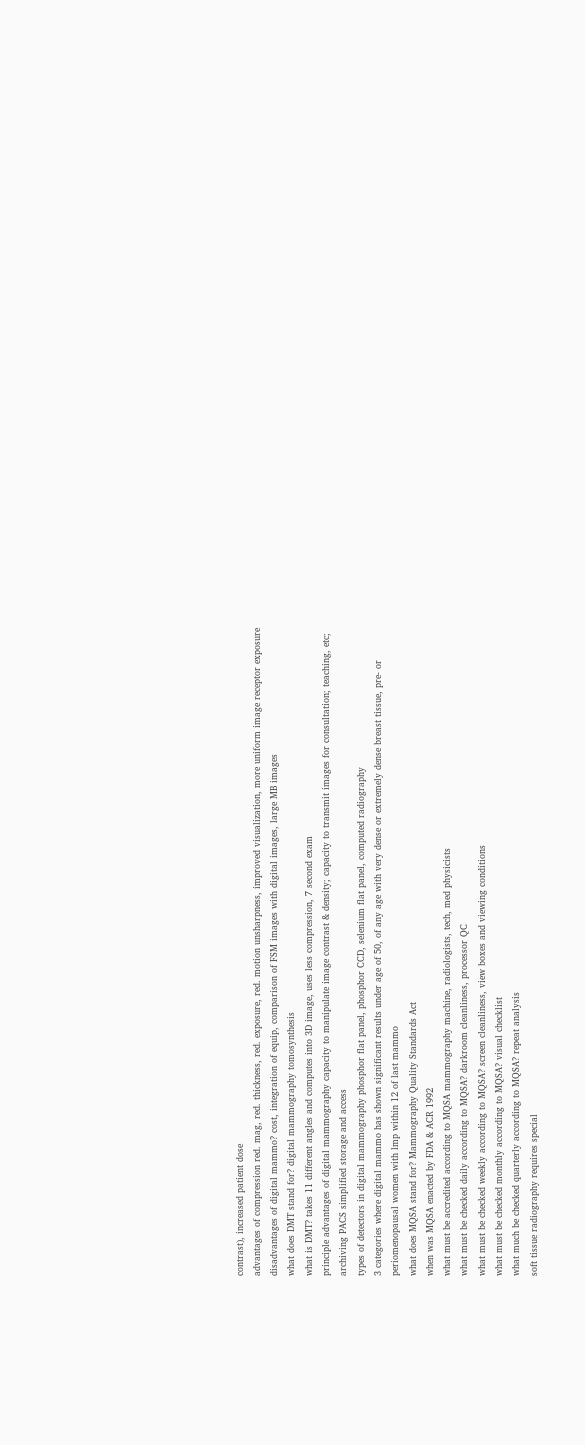contrast), increased patient dose
advantages of compression red. mag, red. thickness, red. exposure, red. motion unsharpness, improved visualization, more uniform image receptor exposure
disadvantages of digital mammo? cost, integration of equip, comparison of FSM images with digital images, large MB images
what does DMT stand for? digital mammography tomosynthesis
what is DMT? takes 11 different angles and computes into 3D image, uses less compression, 7 second exam
principle advantages of digital mammography capacity to manipulate image contrast & density; capacity to transmit images for consultation; teaching, etc; archiving PACS simplified storage and access
types of detectors in digital mammography phosphor flat panel, phosphor CCD, selenium flat panel, computed radiography
3 categories where digital mammo has shown significant results under age of 50, of any age with very dense or extremely dense breast tissue, pre- or periomenopausal women with lmp within 12 of last mammo
what does MQSA stand for? Mammography Quality Standards Act
when was MQSA enacted by FDA & ACR 1992
what must be accredited according to MQSA mammography machine, radiologists, tech, med physicists
what must be checked daily according to MQSA? darkroom cleanliness, processor QC
what must be checked weekly according to MQSA? screen cleanliness, view boxes and viewing conditions
what must be checked monthly according to MQSA? visual checklist
what much be checked quarterly according to MQSA? repeat analysis
soft tissue radiography requires special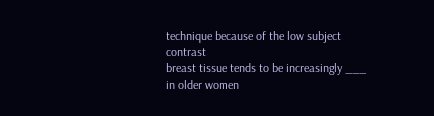technique because of the low subject contrast
breast tissue tends to be increasingly ___ in older women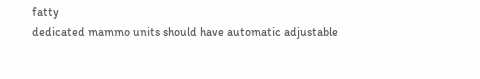fatty
dedicated mammo units should have automatic adjustable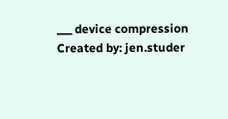___ device compression
Created by: jen.studer